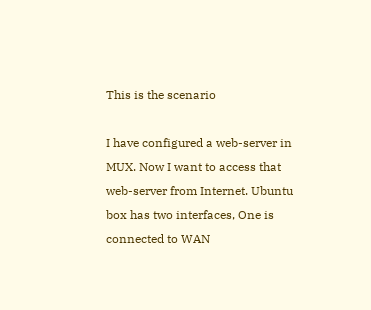This is the scenario

I have configured a web-server in MUX. Now I want to access that web-server from Internet. Ubuntu box has two interfaces, One is connected to WAN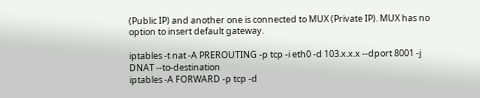(Public IP) and another one is connected to MUX (Private IP). MUX has no option to insert default gateway.

iptables -t nat -A PREROUTING -p tcp -i eth0 -d 103.x.x.x --dport 8001 -j DNAT --to-destination
iptables -A FORWARD -p tcp -d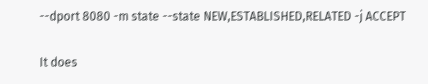--dport 8080 -m state --state NEW,ESTABLISHED,RELATED -j ACCEPT

It does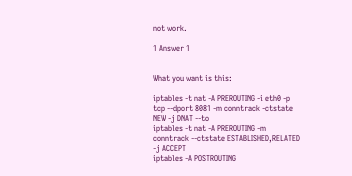not work.

1 Answer 1


What you want is this:

iptables -t nat -A PREROUTING -i eth0 -p tcp --dport 8081 -m conntrack -ctstate NEW -j DNAT --to
iptables -t nat -A PREROUTING -m conntrack --ctstate ESTABLISHED,RELATED -j ACCEPT
iptables -A POSTROUTING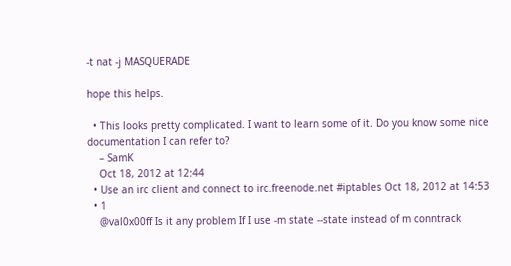-t nat -j MASQUERADE

hope this helps.

  • This looks pretty complicated. I want to learn some of it. Do you know some nice documentation I can refer to?
    – SamK
    Oct 18, 2012 at 12:44
  • Use an irc client and connect to irc.freenode.net #iptables Oct 18, 2012 at 14:53
  • 1
    @val0x00ff Is it any problem If I use -m state --state instead of m conntrack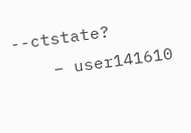--ctstate?
    – user141610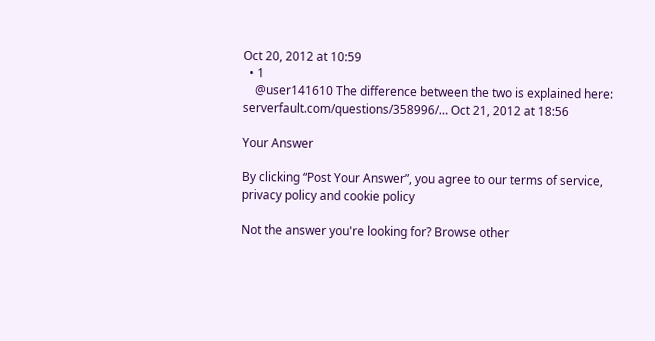Oct 20, 2012 at 10:59
  • 1
    @user141610 The difference between the two is explained here: serverfault.com/questions/358996/… Oct 21, 2012 at 18:56

Your Answer

By clicking “Post Your Answer”, you agree to our terms of service, privacy policy and cookie policy

Not the answer you're looking for? Browse other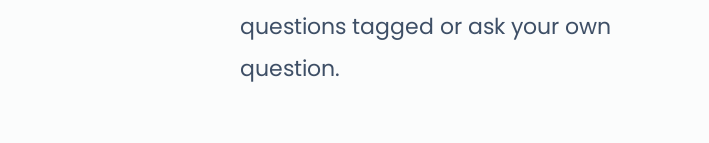questions tagged or ask your own question.